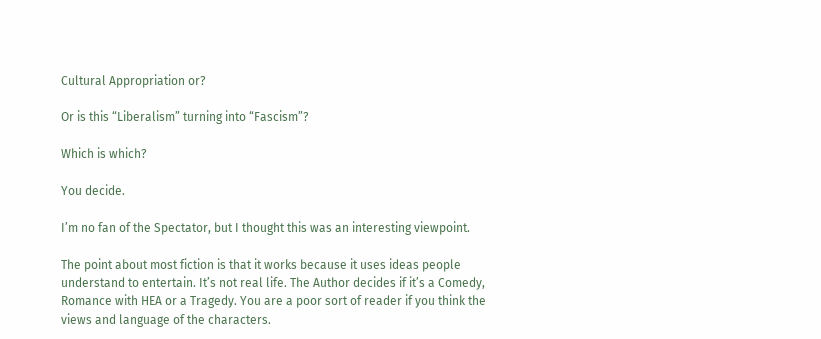Cultural Appropriation or?

Or is this “Liberalism” turning into “Fascism”?

Which is which?

You decide.

I’m no fan of the Spectator, but I thought this was an interesting viewpoint.

The point about most fiction is that it works because it uses ideas people understand to entertain. It’s not real life. The Author decides if it’s a Comedy, Romance with HEA or a Tragedy. You are a poor sort of reader if you think the views and language of the characters.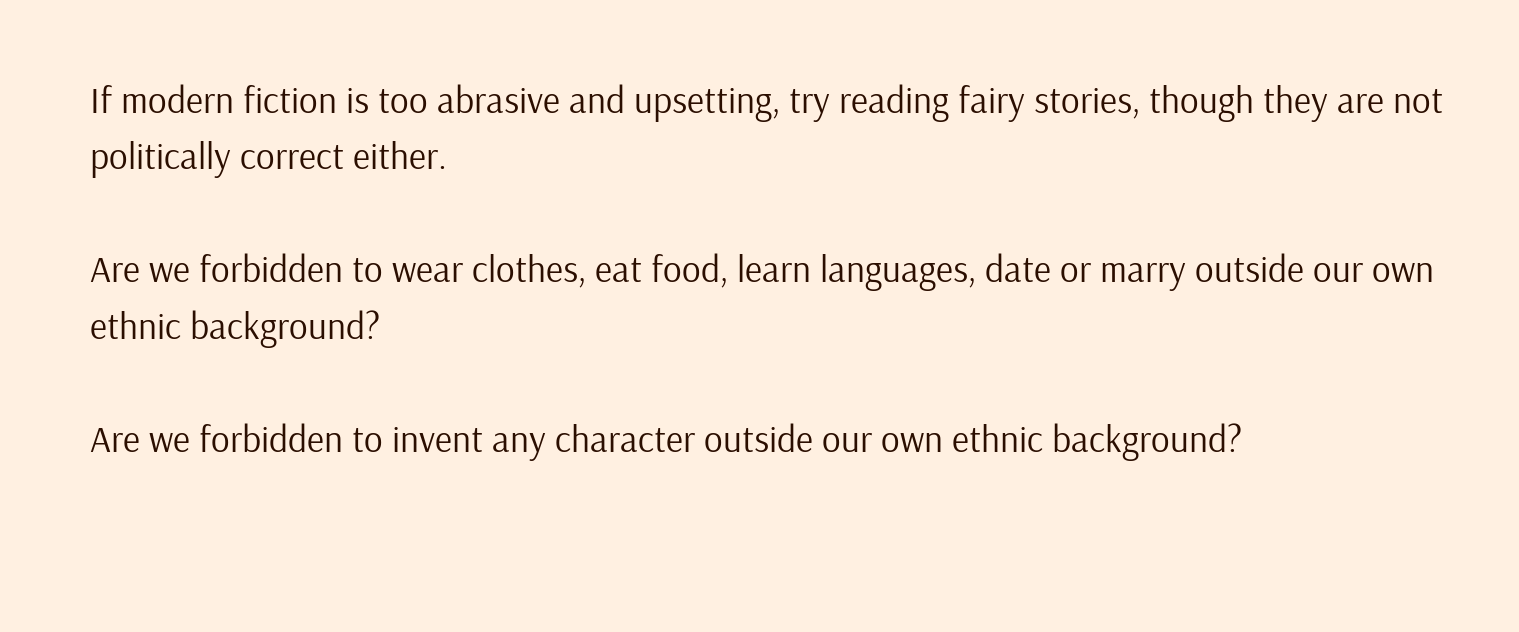If modern fiction is too abrasive and upsetting, try reading fairy stories, though they are not politically correct either.

Are we forbidden to wear clothes, eat food, learn languages, date or marry outside our own ethnic background?

Are we forbidden to invent any character outside our own ethnic background?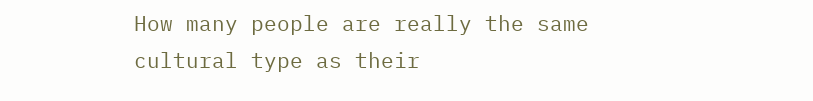How many people are really the same cultural type as their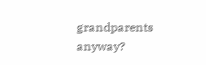grandparents anyway?